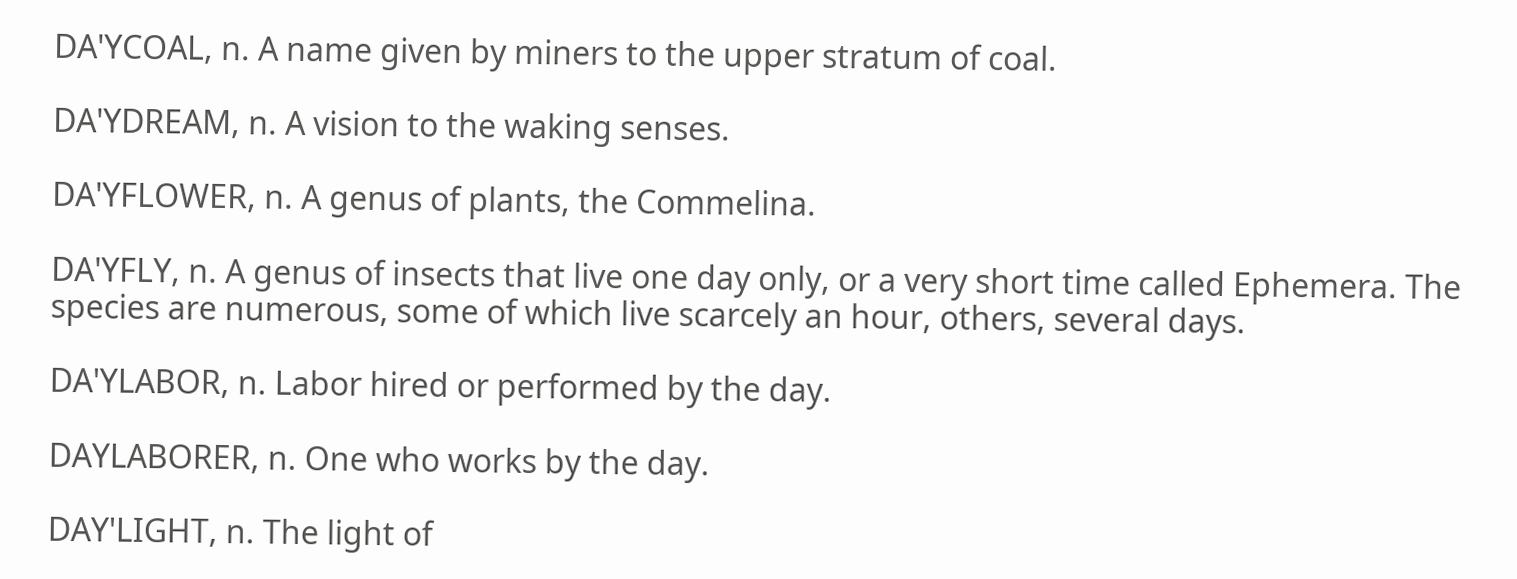DA'YCOAL, n. A name given by miners to the upper stratum of coal.

DA'YDREAM, n. A vision to the waking senses.

DA'YFLOWER, n. A genus of plants, the Commelina.

DA'YFLY, n. A genus of insects that live one day only, or a very short time called Ephemera. The species are numerous, some of which live scarcely an hour, others, several days.

DA'YLABOR, n. Labor hired or performed by the day.

DAYLABORER, n. One who works by the day.

DAY'LIGHT, n. The light of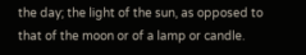the day; the light of the sun, as opposed to that of the moon or of a lamp or candle.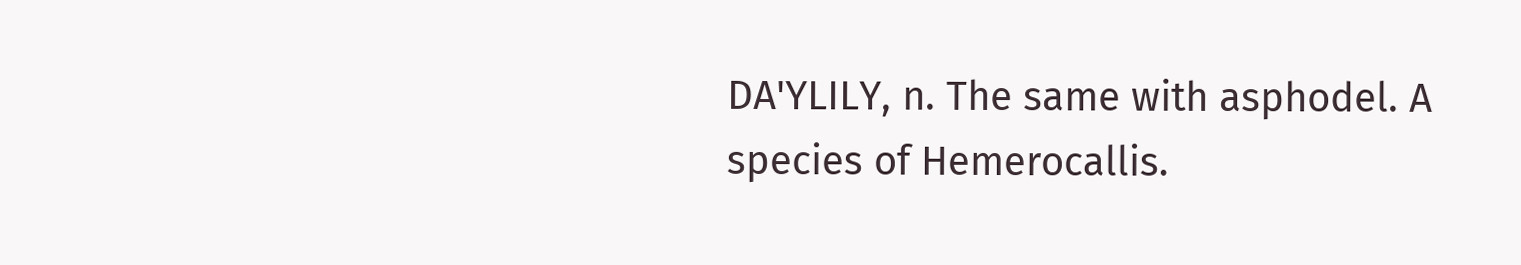DA'YLILY, n. The same with asphodel. A species of Hemerocallis.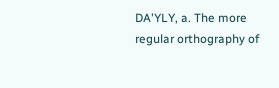DA'YLY, a. The more regular orthography of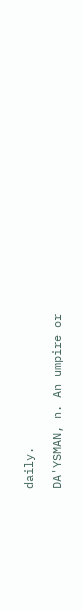daily.

DA'YSMAN, n. An umpire or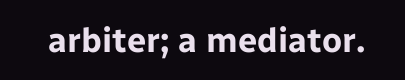arbiter; a mediator.